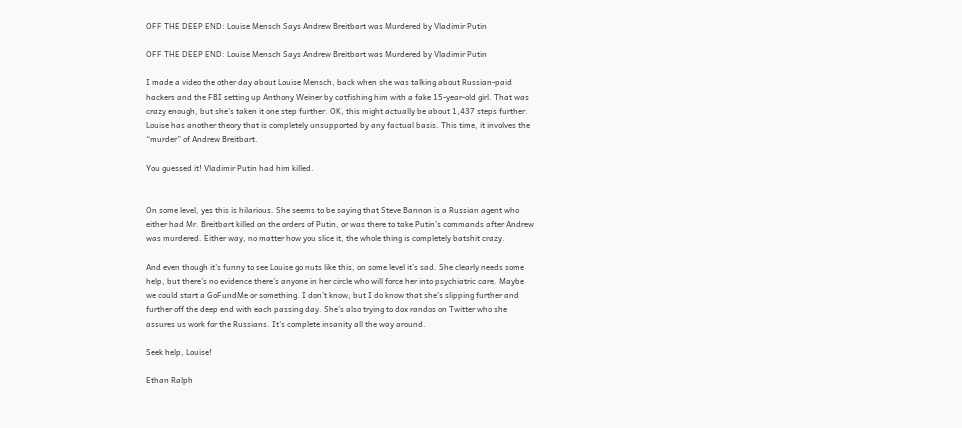OFF THE DEEP END: Louise Mensch Says Andrew Breitbart was Murdered by Vladimir Putin

OFF THE DEEP END: Louise Mensch Says Andrew Breitbart was Murdered by Vladimir Putin

I made a video the other day about Louise Mensch, back when she was talking about Russian-paid hackers and the FBI setting up Anthony Weiner by catfishing him with a fake 15-year-old girl. That was crazy enough, but she’s taken it one step further. OK, this might actually be about 1,437 steps further.  Louise has another theory that is completely unsupported by any factual basis. This time, it involves the “murder” of Andrew Breitbart.

You guessed it! Vladimir Putin had him killed.


On some level, yes this is hilarious. She seems to be saying that Steve Bannon is a Russian agent who either had Mr. Breitbart killed on the orders of Putin, or was there to take Putin’s commands after Andrew was murdered. Either way, no matter how you slice it, the whole thing is completely batshit crazy.

And even though it’s funny to see Louise go nuts like this, on some level it’s sad. She clearly needs some help, but there’s no evidence there’s anyone in her circle who will force her into psychiatric care. Maybe we could start a GoFundMe or something. I don’t know, but I do know that she’s slipping further and further off the deep end with each passing day. She’s also trying to dox randos on Twitter who she assures us work for the Russians. It’s complete insanity all the way around.

Seek help, Louise!

Ethan Ralph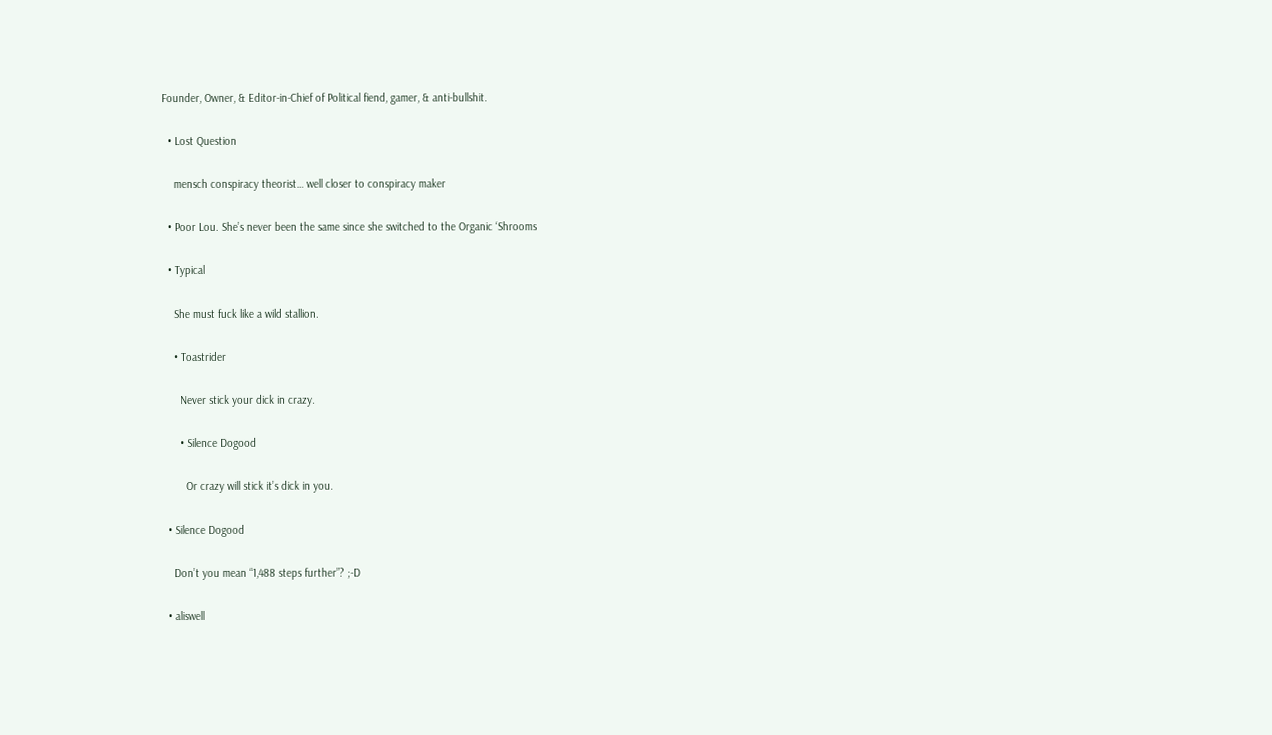Founder, Owner, & Editor-in-Chief of Political fiend, gamer, & anti-bullshit.

  • Lost Question

    mensch conspiracy theorist… well closer to conspiracy maker

  • Poor Lou. She’s never been the same since she switched to the Organic ‘Shrooms

  • Typical

    She must fuck like a wild stallion.

    • Toastrider

      Never stick your dick in crazy.

      • Silence Dogood

        Or crazy will stick it’s dick in you.

  • Silence Dogood

    Don’t you mean “1,488 steps further”? ;-D

  • aliswell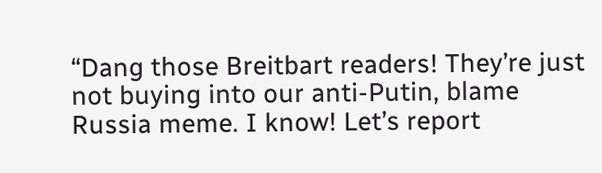“Dang those Breitbart readers! They’re just not buying into our anti-Putin, blame Russia meme. I know! Let’s report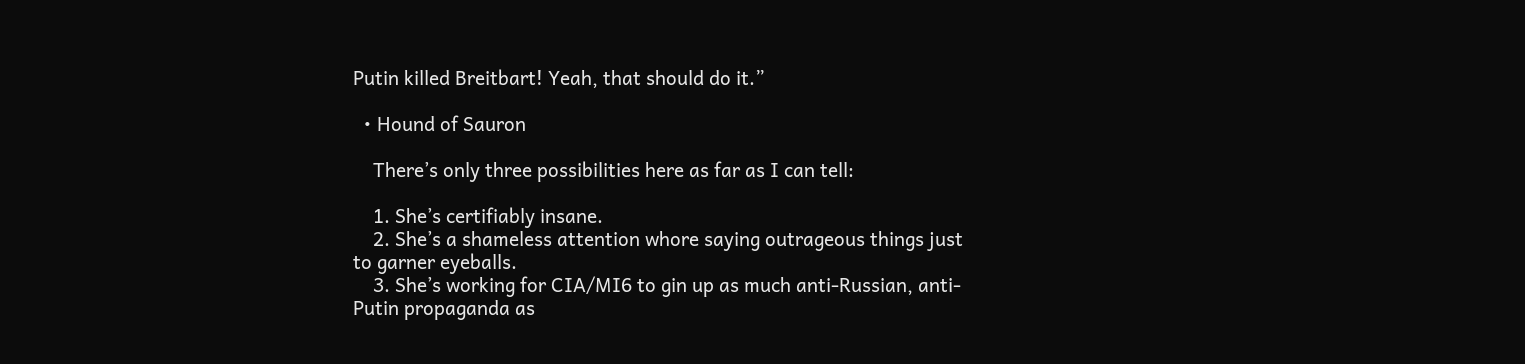Putin killed Breitbart! Yeah, that should do it.”

  • Hound of Sauron

    There’s only three possibilities here as far as I can tell:

    1. She’s certifiably insane.
    2. She’s a shameless attention whore saying outrageous things just to garner eyeballs.
    3. She’s working for CIA/MI6 to gin up as much anti-Russian, anti-Putin propaganda as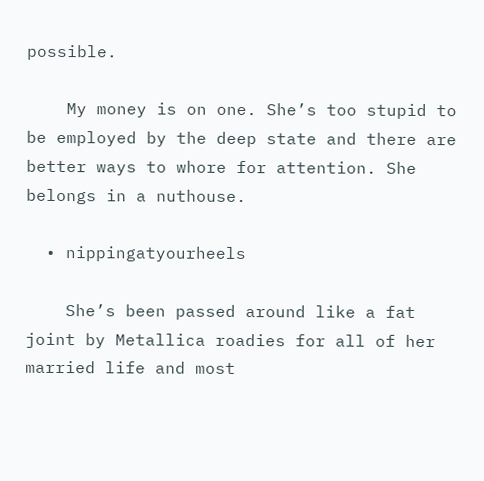possible.

    My money is on one. She’s too stupid to be employed by the deep state and there are better ways to whore for attention. She belongs in a nuthouse.

  • nippingatyourheels

    She’s been passed around like a fat joint by Metallica roadies for all of her married life and most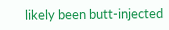likely been butt-injected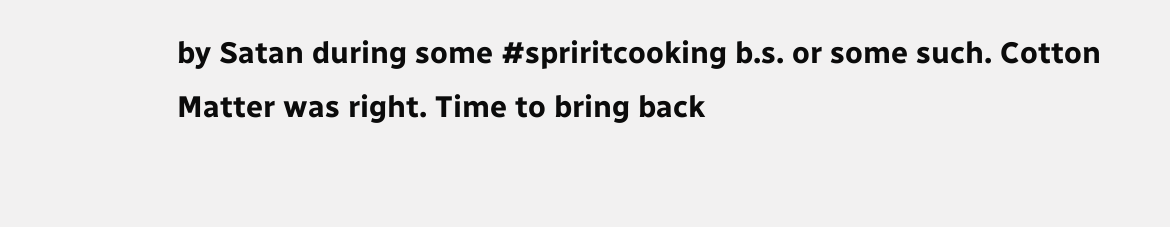by Satan during some #spriritcooking b.s. or some such. Cotton Matter was right. Time to bring back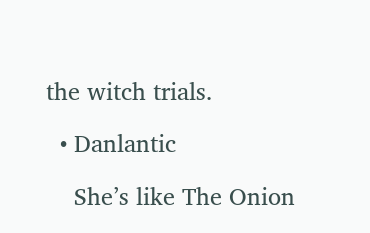the witch trials.

  • Danlantic

    She’s like The Onion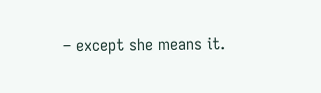– except she means it.